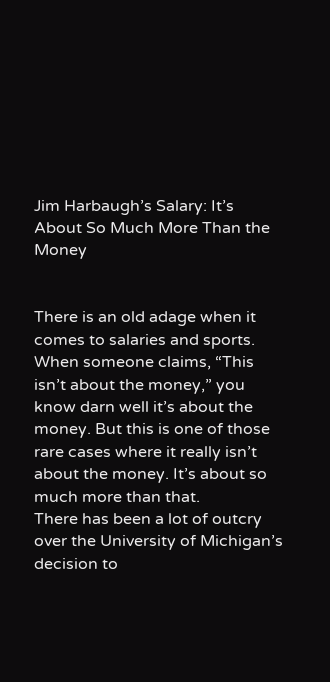Jim Harbaugh’s Salary: It’s About So Much More Than the Money


There is an old adage when it comes to salaries and sports. When someone claims, “This isn’t about the money,” you know darn well it’s about the money. But this is one of those rare cases where it really isn’t about the money. It’s about so much more than that.
There has been a lot of outcry over the University of Michigan’s decision to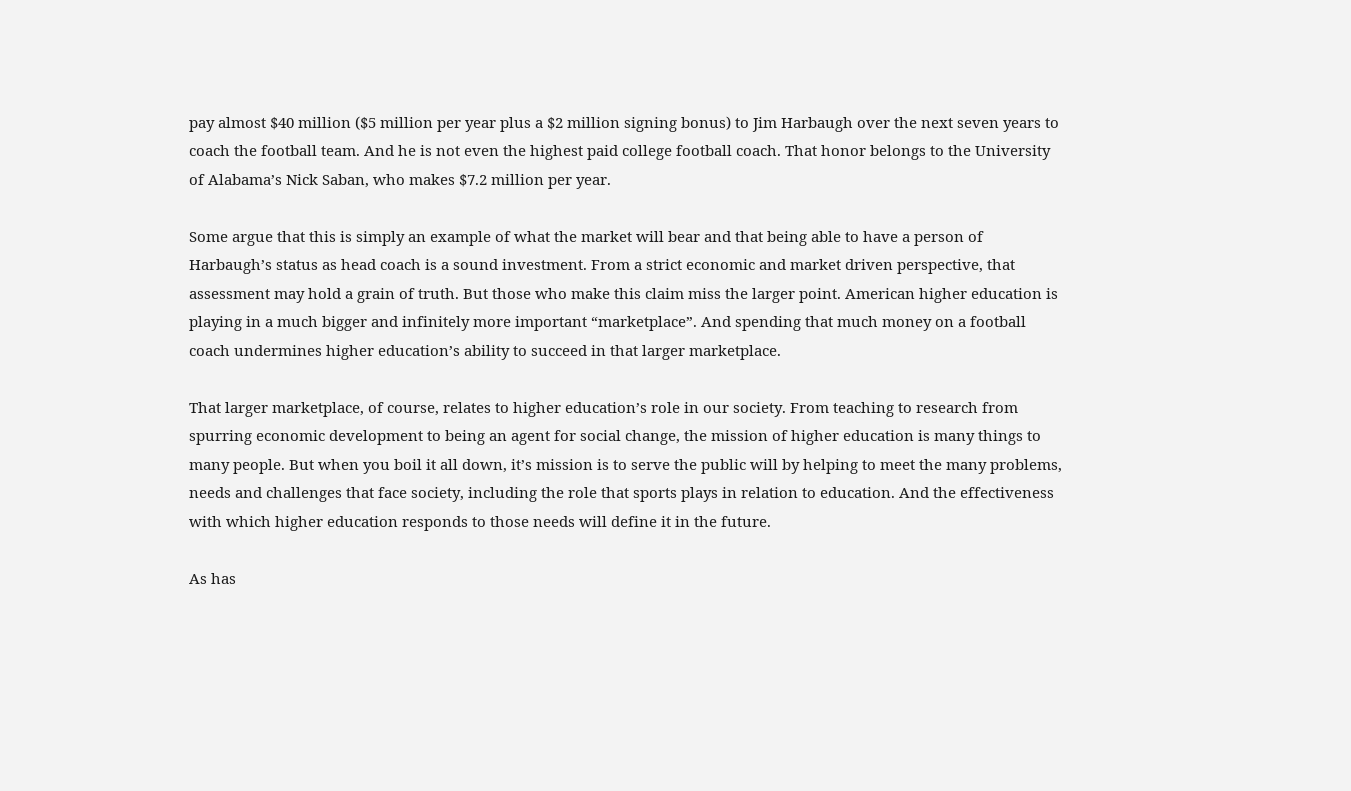pay almost $40 million ($5 million per year plus a $2 million signing bonus) to Jim Harbaugh over the next seven years to coach the football team. And he is not even the highest paid college football coach. That honor belongs to the University of Alabama’s Nick Saban, who makes $7.2 million per year.

Some argue that this is simply an example of what the market will bear and that being able to have a person of Harbaugh’s status as head coach is a sound investment. From a strict economic and market driven perspective, that assessment may hold a grain of truth. But those who make this claim miss the larger point. American higher education is playing in a much bigger and infinitely more important “marketplace”. And spending that much money on a football coach undermines higher education’s ability to succeed in that larger marketplace.

That larger marketplace, of course, relates to higher education’s role in our society. From teaching to research from spurring economic development to being an agent for social change, the mission of higher education is many things to many people. But when you boil it all down, it’s mission is to serve the public will by helping to meet the many problems, needs and challenges that face society, including the role that sports plays in relation to education. And the effectiveness with which higher education responds to those needs will define it in the future.

As has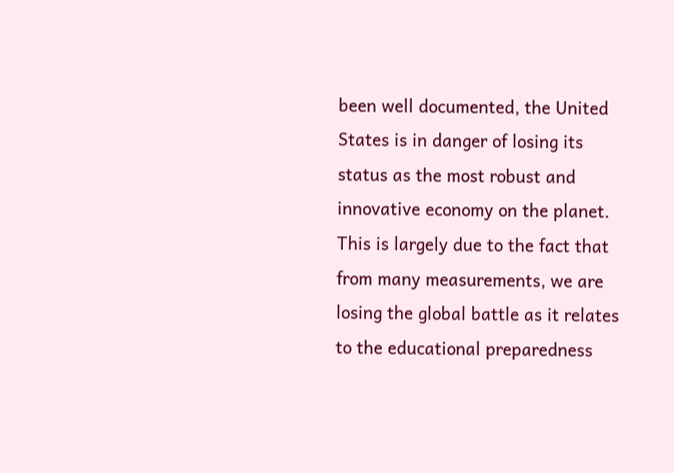been well documented, the United States is in danger of losing its status as the most robust and innovative economy on the planet. This is largely due to the fact that from many measurements, we are losing the global battle as it relates to the educational preparedness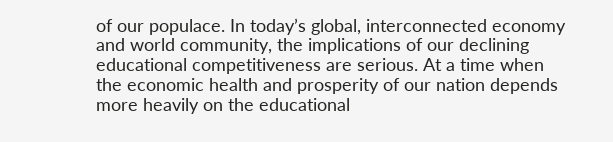of our populace. In today’s global, interconnected economy and world community, the implications of our declining educational competitiveness are serious. At a time when the economic health and prosperity of our nation depends more heavily on the educational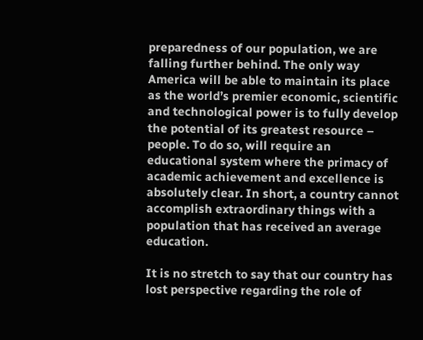preparedness of our population, we are falling further behind. The only way America will be able to maintain its place as the world’s premier economic, scientific and technological power is to fully develop the potential of its greatest resource – people. To do so, will require an educational system where the primacy of academic achievement and excellence is absolutely clear. In short, a country cannot accomplish extraordinary things with a population that has received an average education.

It is no stretch to say that our country has lost perspective regarding the role of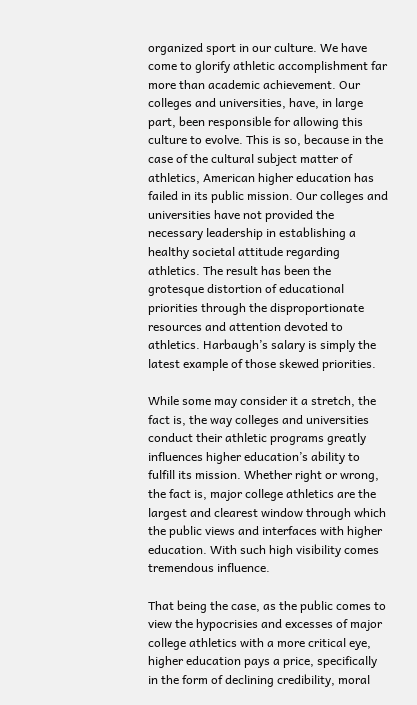organized sport in our culture. We have come to glorify athletic accomplishment far more than academic achievement. Our colleges and universities, have, in large part, been responsible for allowing this culture to evolve. This is so, because in the case of the cultural subject matter of athletics, American higher education has failed in its public mission. Our colleges and universities have not provided the necessary leadership in establishing a healthy societal attitude regarding athletics. The result has been the grotesque distortion of educational priorities through the disproportionate resources and attention devoted to athletics. Harbaugh’s salary is simply the latest example of those skewed priorities.

While some may consider it a stretch, the fact is, the way colleges and universities conduct their athletic programs greatly influences higher education’s ability to fulfill its mission. Whether right or wrong, the fact is, major college athletics are the largest and clearest window through which the public views and interfaces with higher education. With such high visibility comes tremendous influence.

That being the case, as the public comes to view the hypocrisies and excesses of major college athletics with a more critical eye, higher education pays a price, specifically in the form of declining credibility, moral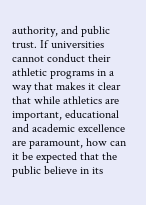authority, and public trust. If universities cannot conduct their athletic programs in a way that makes it clear that while athletics are important, educational and academic excellence are paramount, how can it be expected that the public believe in its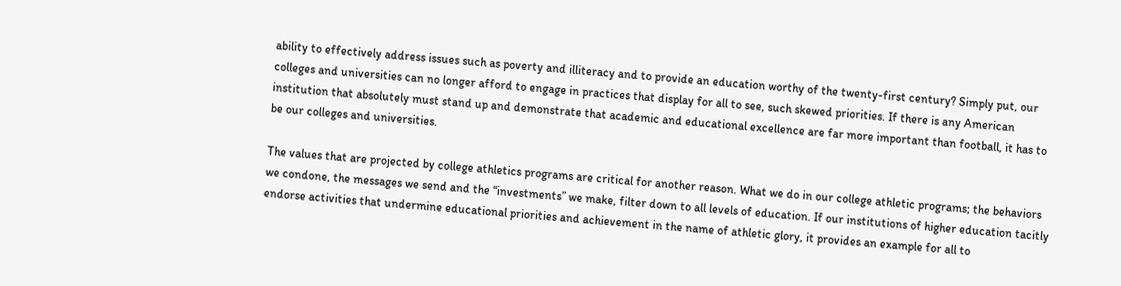ability to effectively address issues such as poverty and illiteracy and to provide an education worthy of the twenty-first century? Simply put, our colleges and universities can no longer afford to engage in practices that display for all to see, such skewed priorities. If there is any American institution that absolutely must stand up and demonstrate that academic and educational excellence are far more important than football, it has to be our colleges and universities.

The values that are projected by college athletics programs are critical for another reason. What we do in our college athletic programs; the behaviors we condone, the messages we send and the “investments” we make, filter down to all levels of education. If our institutions of higher education tacitly endorse activities that undermine educational priorities and achievement in the name of athletic glory, it provides an example for all to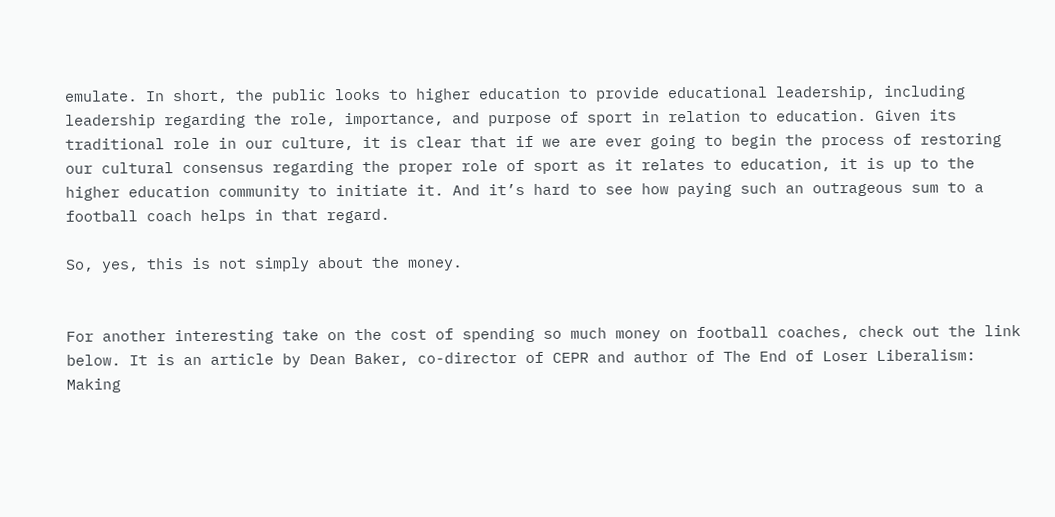emulate. In short, the public looks to higher education to provide educational leadership, including leadership regarding the role, importance, and purpose of sport in relation to education. Given its traditional role in our culture, it is clear that if we are ever going to begin the process of restoring our cultural consensus regarding the proper role of sport as it relates to education, it is up to the higher education community to initiate it. And it’s hard to see how paying such an outrageous sum to a football coach helps in that regard.

So, yes, this is not simply about the money.


For another interesting take on the cost of spending so much money on football coaches, check out the link below. It is an article by Dean Baker, co-director of CEPR and author of The End of Loser Liberalism: Making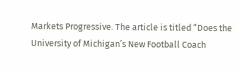Markets Progressive. The article is titled “Does the University of Michigan’s New Football Coach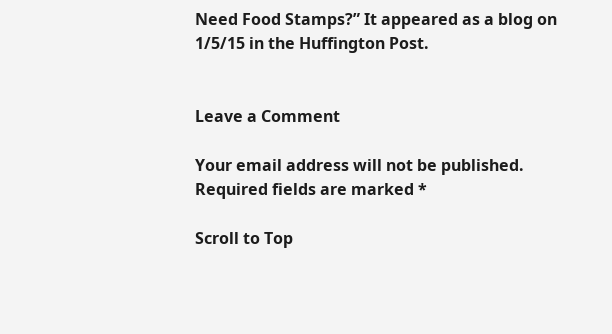Need Food Stamps?” It appeared as a blog on 1/5/15 in the Huffington Post.


Leave a Comment

Your email address will not be published. Required fields are marked *

Scroll to Top